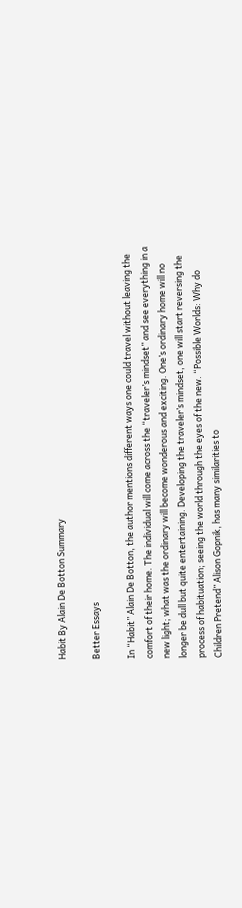Habit By Alain De Botton Summary

Better Essays

In “Habit” Alain De Botton, the author mentions different ways one could travel without leaving the comfort of their home. The individual will come across the “traveler’s mindset” and see everything in a new light; what was the ordinary will become wonderous and exciting. One’s ordinary home will no longer be dull but quite entertaining. Developing the traveler’s mindset, one will start reversing the process of habituation; seeing the world through the eyes of the new. “Possible Worlds: Why do Children Pretend” Alison Gopnik, has many similarities to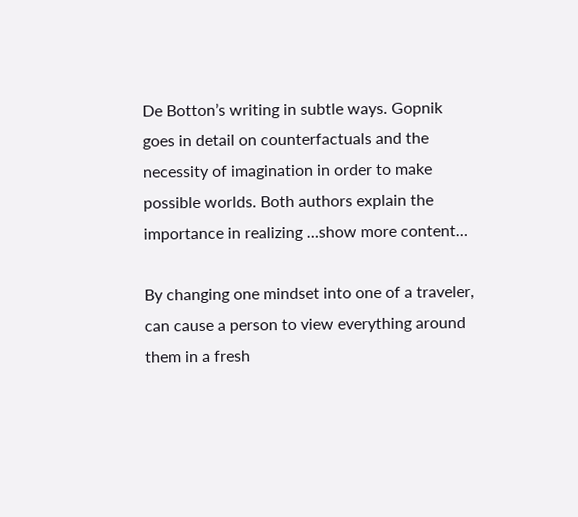De Botton’s writing in subtle ways. Gopnik goes in detail on counterfactuals and the necessity of imagination in order to make possible worlds. Both authors explain the importance in realizing …show more content…

By changing one mindset into one of a traveler, can cause a person to view everything around them in a fresh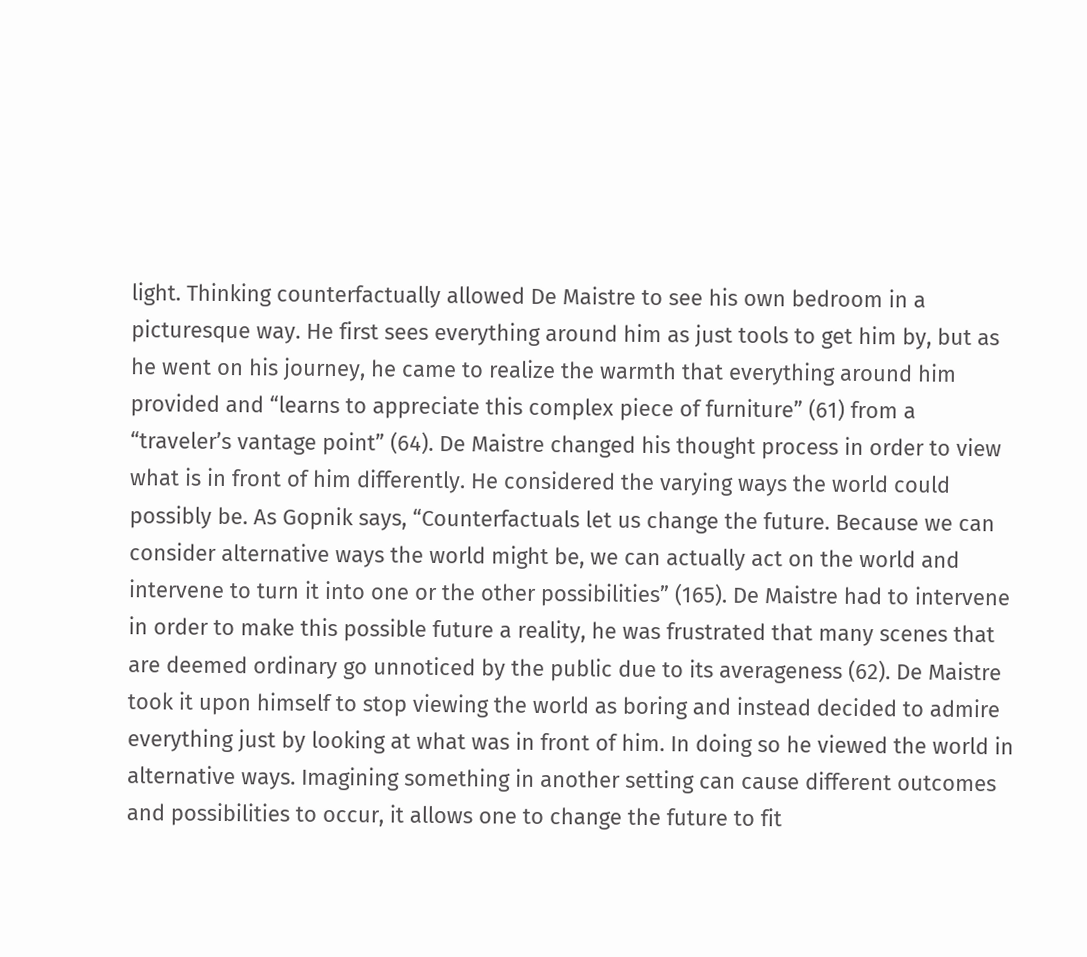light. Thinking counterfactually allowed De Maistre to see his own bedroom in a picturesque way. He first sees everything around him as just tools to get him by, but as he went on his journey, he came to realize the warmth that everything around him provided and “learns to appreciate this complex piece of furniture” (61) from a “traveler’s vantage point” (64). De Maistre changed his thought process in order to view what is in front of him differently. He considered the varying ways the world could possibly be. As Gopnik says, “Counterfactuals let us change the future. Because we can consider alternative ways the world might be, we can actually act on the world and intervene to turn it into one or the other possibilities” (165). De Maistre had to intervene in order to make this possible future a reality, he was frustrated that many scenes that are deemed ordinary go unnoticed by the public due to its averageness (62). De Maistre took it upon himself to stop viewing the world as boring and instead decided to admire everything just by looking at what was in front of him. In doing so he viewed the world in alternative ways. Imagining something in another setting can cause different outcomes and possibilities to occur, it allows one to change the future to fit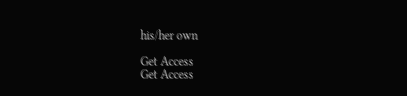his/her own

Get Access
Get Access